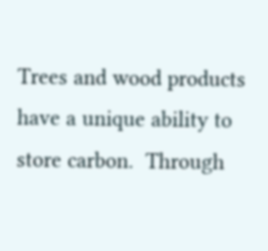Trees and wood products have a unique ability to store carbon.  Through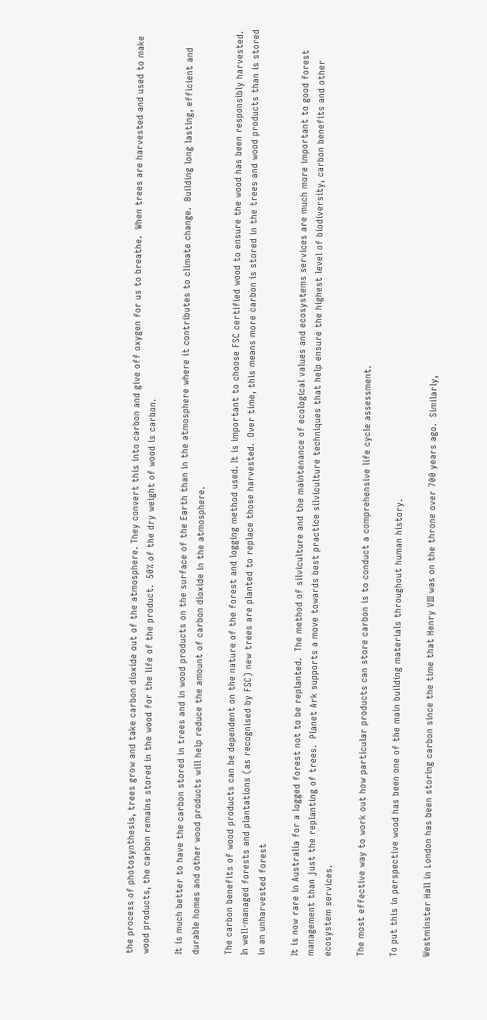the process of photosynthesis, trees grow and take carbon dioxide out of the atmosphere. They convert this into carbon and give off oxygen for us to breathe.  When trees are harvested and used to make wood products, the carbon remains stored in the wood for the life of the product.  50% of the dry weight of wood is carbon.

It is much better to have the carbon stored in trees and in wood products on the surface of the Earth than in the atmosphere where it contributes to climate change.  Building long lasting, efficient and durable homes and other wood products will help reduce the amount of carbon dioxide in the atmosphere.

The carbon benefits of wood products can be dependent on the nature of the forest and logging method used. It is important to choose FSC certified wood to ensure the wood has been responsibly harvested.  In well-managed forests and plantations (as recognised by FSC) new trees are planted to replace those harvested.  Over time, this means more carbon is stored in the trees and wood products than is stored in an unharvested forest

It is now rare in Australia for a logged forest not to be replanted.  The method of silviculture and the maintenance of ecological values and ecosystems services are much more important to good forest management than just the replanting of trees.  Planet Ark supports a move towards best practice silviculture techniques that help ensure the highest level of biodiversity, carbon benefits and other ecosystem services.

The most effective way to work out how particular products can store carbon is to conduct a comprehensive life cycle assessment.

To put this in perspective wood has been one of the main building materials throughout human history.

Westminster Hall in London has been storing carbon since the time that Henry VIII was on the throne over 700 years ago.  Similarly,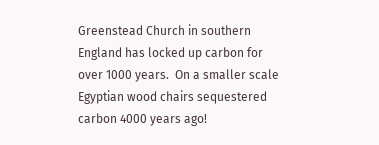Greenstead Church in southern England has locked up carbon for over 1000 years.  On a smaller scale Egyptian wood chairs sequestered carbon 4000 years ago!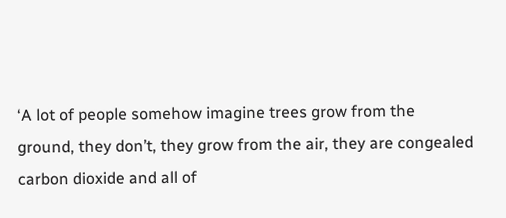‘A lot of people somehow imagine trees grow from the ground, they don’t, they grow from the air, they are congealed carbon dioxide and all of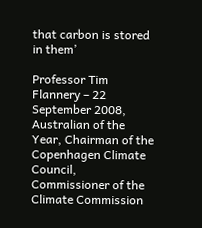that carbon is stored in them’

Professor Tim Flannery – 22 September 2008, Australian of the Year, Chairman of the Copenhagen Climate Council, Commissioner of the Climate Commission